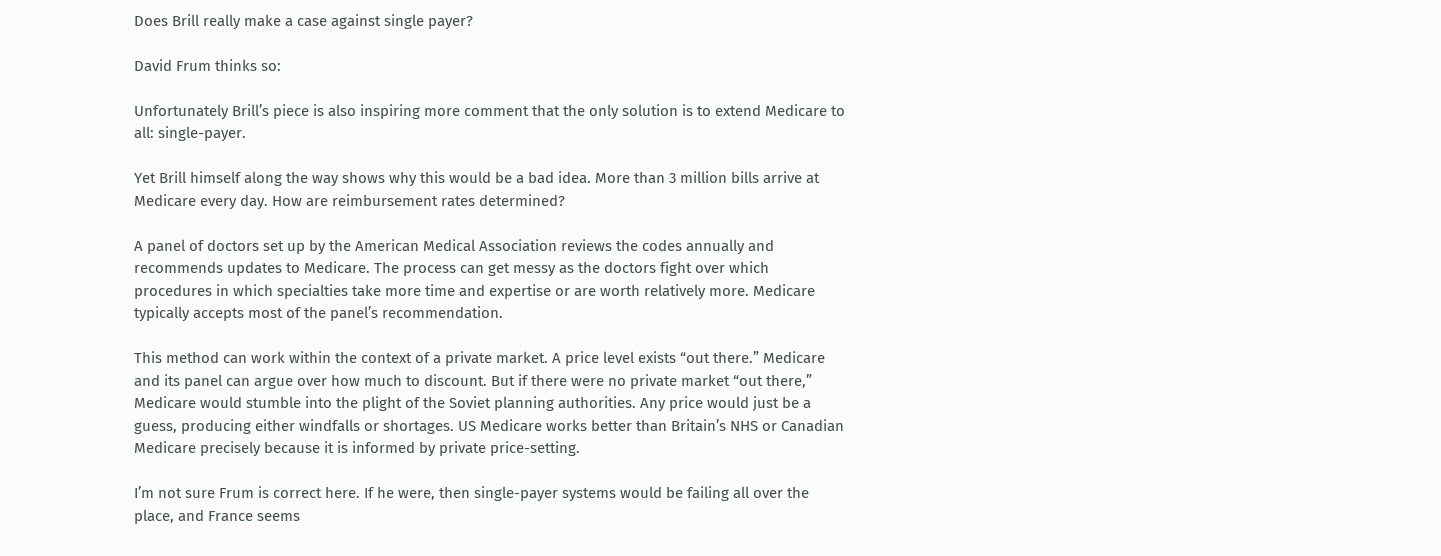Does Brill really make a case against single payer?

David Frum thinks so:

Unfortunately Brill’s piece is also inspiring more comment that the only solution is to extend Medicare to all: single-payer.

Yet Brill himself along the way shows why this would be a bad idea. More than 3 million bills arrive at Medicare every day. How are reimbursement rates determined?

A panel of doctors set up by the American Medical Association reviews the codes annually and recommends updates to Medicare. The process can get messy as the doctors fight over which procedures in which specialties take more time and expertise or are worth relatively more. Medicare typically accepts most of the panel’s recommendation.

This method can work within the context of a private market. A price level exists “out there.” Medicare and its panel can argue over how much to discount. But if there were no private market “out there,” Medicare would stumble into the plight of the Soviet planning authorities. Any price would just be a guess, producing either windfalls or shortages. US Medicare works better than Britain’s NHS or Canadian Medicare precisely because it is informed by private price-setting.

I’m not sure Frum is correct here. If he were, then single-payer systems would be failing all over the place, and France seems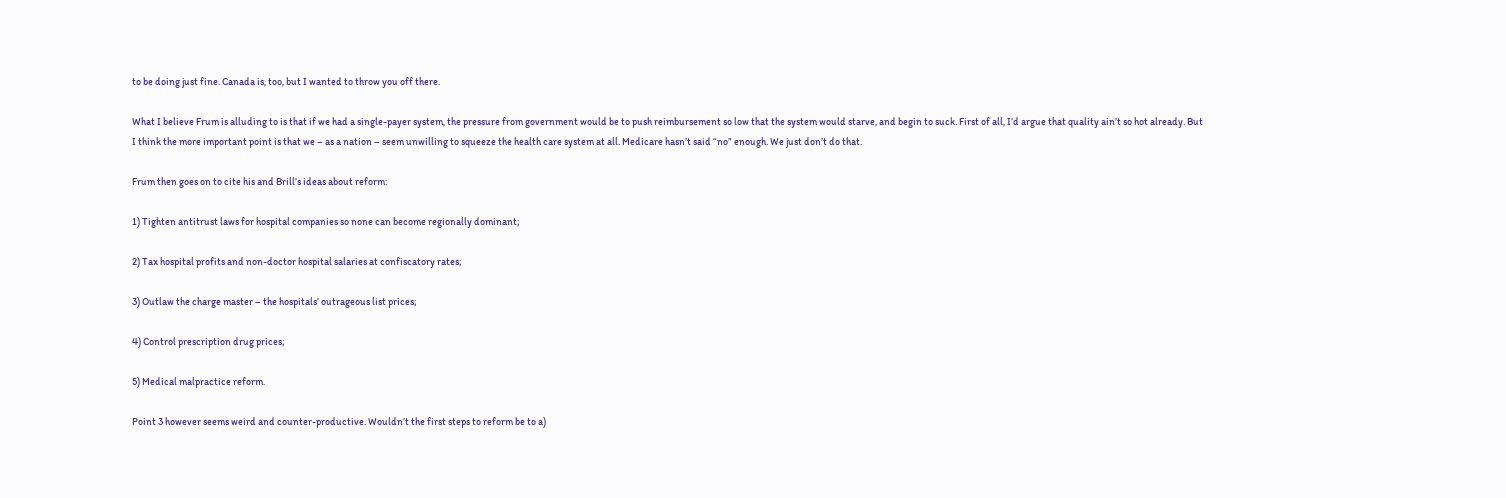to be doing just fine. Canada is, too, but I wanted to throw you off there.

What I believe Frum is alluding to is that if we had a single-payer system, the pressure from government would be to push reimbursement so low that the system would starve, and begin to suck. First of all, I’d argue that quality ain’t so hot already. But I think the more important point is that we – as a nation – seem unwilling to squeeze the health care system at all. Medicare hasn’t said “no” enough. We just don’t do that.

Frum then goes on to cite his and Brill’s ideas about reform:

1) Tighten antitrust laws for hospital companies so none can become regionally dominant;

2) Tax hospital profits and non-doctor hospital salaries at confiscatory rates;

3) Outlaw the charge master – the hospitals’ outrageous list prices;

4) Control prescription drug prices;

5) Medical malpractice reform.

Point 3 however seems weird and counter-productive. Wouldn’t the first steps to reform be to a)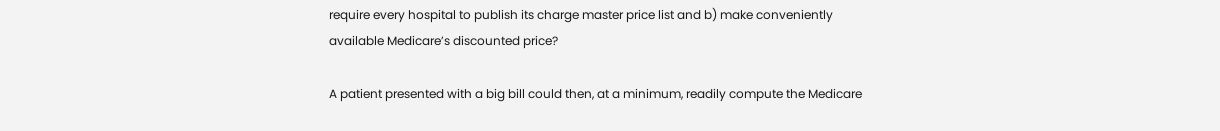require every hospital to publish its charge master price list and b) make conveniently available Medicare’s discounted price?

A patient presented with a big bill could then, at a minimum, readily compute the Medicare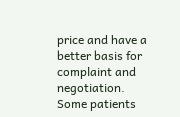price and have a better basis for complaint and negotiation. Some patients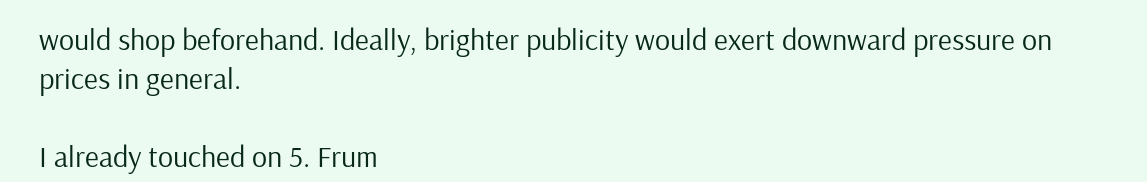would shop beforehand. Ideally, brighter publicity would exert downward pressure on prices in general.

I already touched on 5. Frum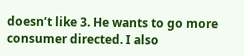doesn’t like 3. He wants to go more consumer directed. I also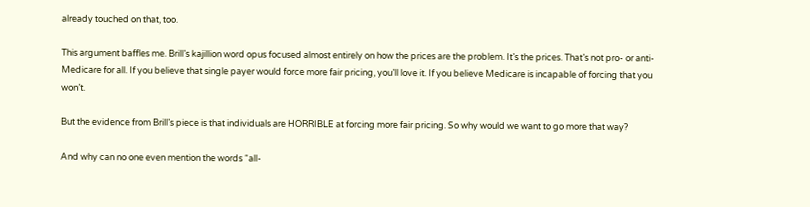already touched on that, too.

This argument baffles me. Brill’s kajillion word opus focused almost entirely on how the prices are the problem. It’s the prices. That’s not pro- or anti- Medicare for all. If you believe that single payer would force more fair pricing, you’ll love it. If you believe Medicare is incapable of forcing that you won’t.

But the evidence from Brill’s piece is that individuals are HORRIBLE at forcing more fair pricing. So why would we want to go more that way?

And why can no one even mention the words “all-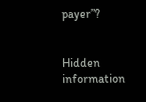payer”?


Hidden information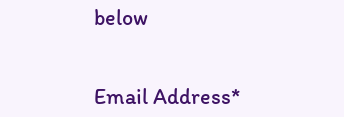below


Email Address*